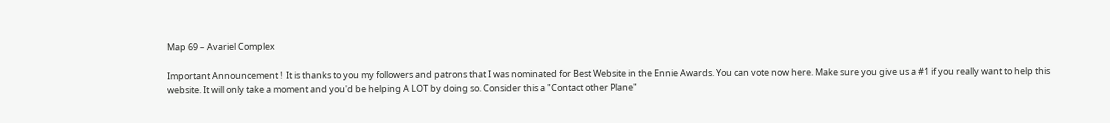Map 69 – Avariel Complex

Important Announcement !  It is thanks to you my followers and patrons that I was nominated for Best Website in the Ennie Awards. You can vote now here. Make sure you give us a #1 if you really want to help this website. It will only take a moment and you'd be helping A LOT by doing so. Consider this a "Contact other Plane"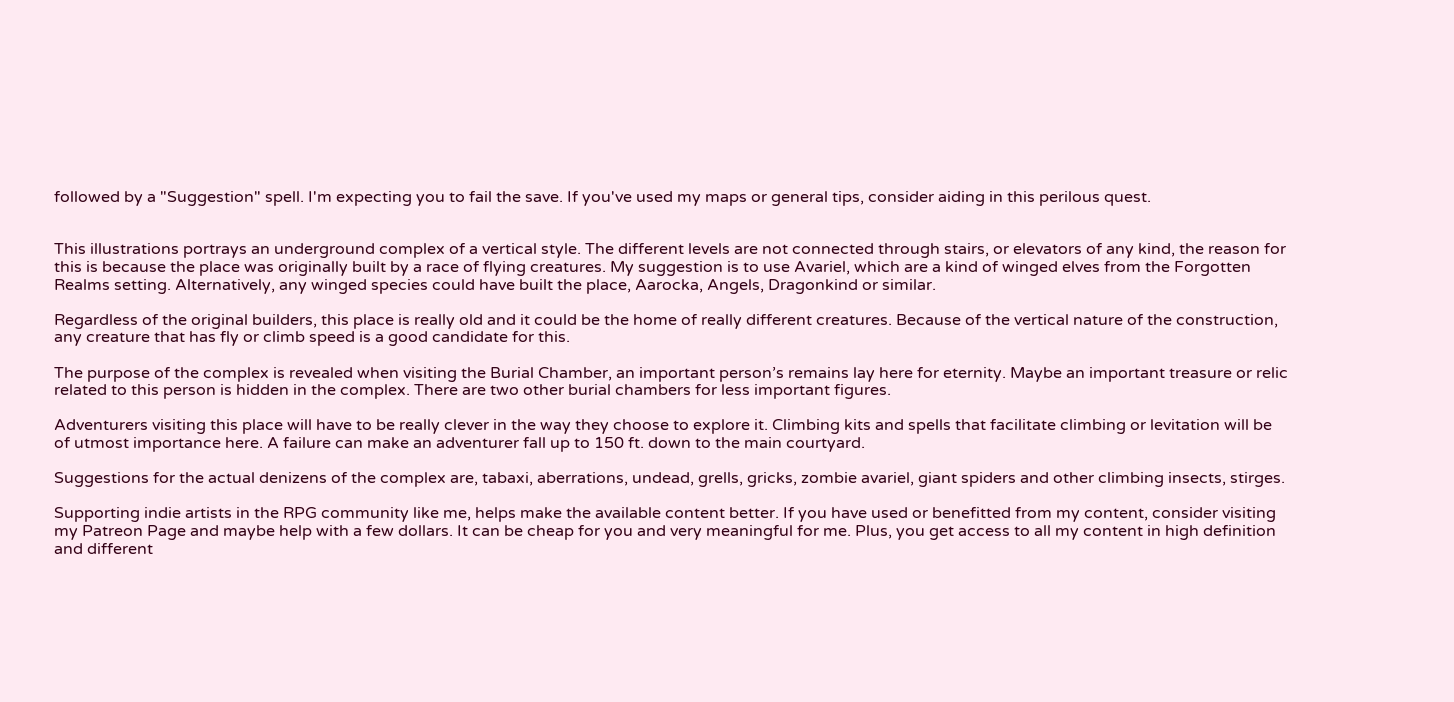followed by a "Suggestion" spell. I'm expecting you to fail the save. If you've used my maps or general tips, consider aiding in this perilous quest.


This illustrations portrays an underground complex of a vertical style. The different levels are not connected through stairs, or elevators of any kind, the reason for this is because the place was originally built by a race of flying creatures. My suggestion is to use Avariel, which are a kind of winged elves from the Forgotten Realms setting. Alternatively, any winged species could have built the place, Aarocka, Angels, Dragonkind or similar.

Regardless of the original builders, this place is really old and it could be the home of really different creatures. Because of the vertical nature of the construction, any creature that has fly or climb speed is a good candidate for this.

The purpose of the complex is revealed when visiting the Burial Chamber, an important person’s remains lay here for eternity. Maybe an important treasure or relic related to this person is hidden in the complex. There are two other burial chambers for less important figures.

Adventurers visiting this place will have to be really clever in the way they choose to explore it. Climbing kits and spells that facilitate climbing or levitation will be of utmost importance here. A failure can make an adventurer fall up to 150 ft. down to the main courtyard.

Suggestions for the actual denizens of the complex are, tabaxi, aberrations, undead, grells, gricks, zombie avariel, giant spiders and other climbing insects, stirges.

Supporting indie artists in the RPG community like me, helps make the available content better. If you have used or benefitted from my content, consider visiting my Patreon Page and maybe help with a few dollars. It can be cheap for you and very meaningful for me. Plus, you get access to all my content in high definition and different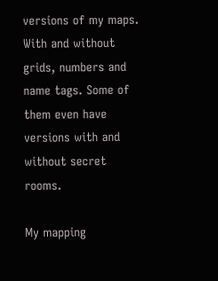versions of my maps. With and without grids, numbers and name tags. Some of them even have versions with and without secret rooms.

My mapping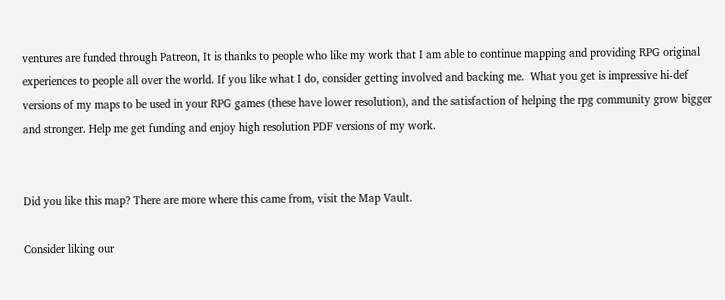ventures are funded through Patreon, It is thanks to people who like my work that I am able to continue mapping and providing RPG original experiences to people all over the world. If you like what I do, consider getting involved and backing me.  What you get is impressive hi-def versions of my maps to be used in your RPG games (these have lower resolution), and the satisfaction of helping the rpg community grow bigger and stronger. Help me get funding and enjoy high resolution PDF versions of my work.


Did you like this map? There are more where this came from, visit the Map Vault.

Consider liking our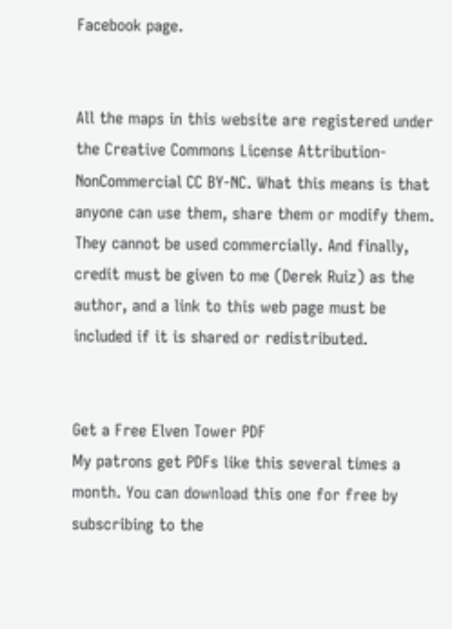Facebook page.


All the maps in this website are registered under the Creative Commons License Attribution-NonCommercial CC BY-NC. What this means is that anyone can use them, share them or modify them. They cannot be used commercially. And finally, credit must be given to me (Derek Ruiz) as the author, and a link to this web page must be included if it is shared or redistributed.


Get a Free Elven Tower PDF
My patrons get PDFs like this several times a month. You can download this one for free by subscribing to the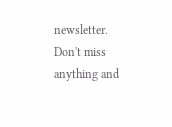newsletter. Don't miss anything and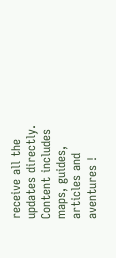receive all the updates directly. Content includes maps, guides, articles and aventures !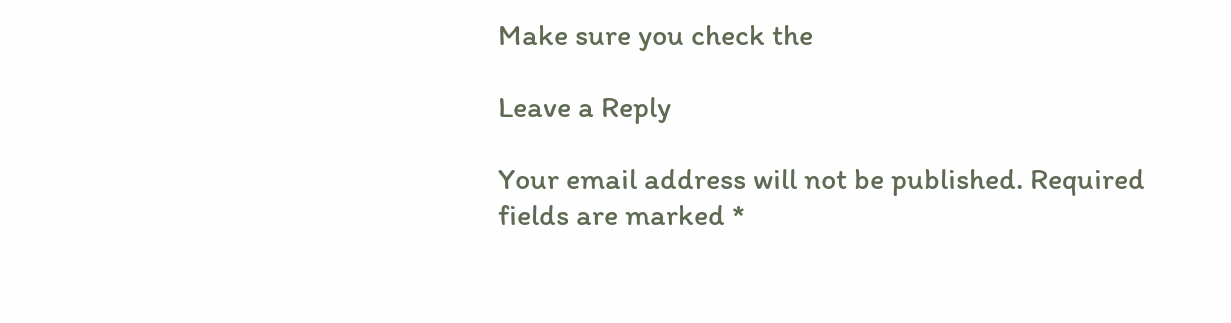Make sure you check the

Leave a Reply

Your email address will not be published. Required fields are marked *